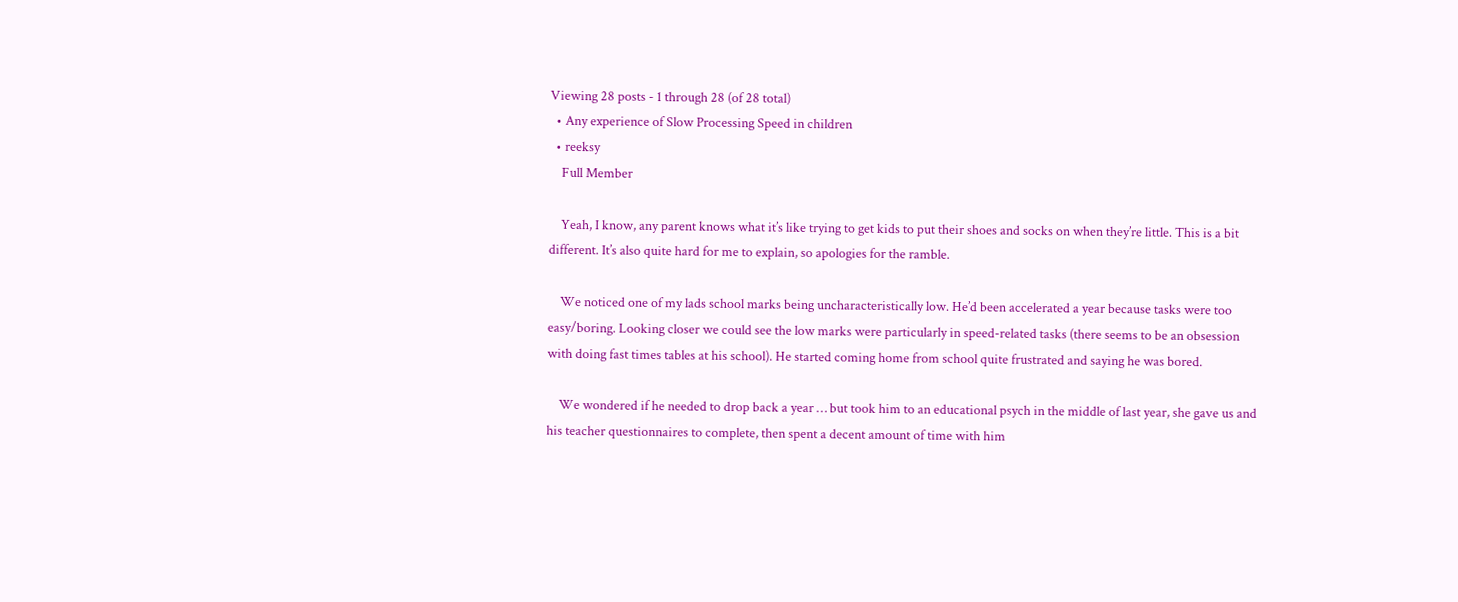Viewing 28 posts - 1 through 28 (of 28 total)
  • Any experience of Slow Processing Speed in children
  • reeksy
    Full Member

    Yeah, I know, any parent knows what it’s like trying to get kids to put their shoes and socks on when they’re little. This is a bit different. It’s also quite hard for me to explain, so apologies for the ramble.

    We noticed one of my lads school marks being uncharacteristically low. He’d been accelerated a year because tasks were too easy/boring. Looking closer we could see the low marks were particularly in speed-related tasks (there seems to be an obsession with doing fast times tables at his school). He started coming home from school quite frustrated and saying he was bored.

    We wondered if he needed to drop back a year … but took him to an educational psych in the middle of last year, she gave us and his teacher questionnaires to complete, then spent a decent amount of time with him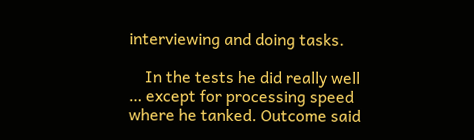interviewing and doing tasks.

    In the tests he did really well … except for processing speed where he tanked. Outcome said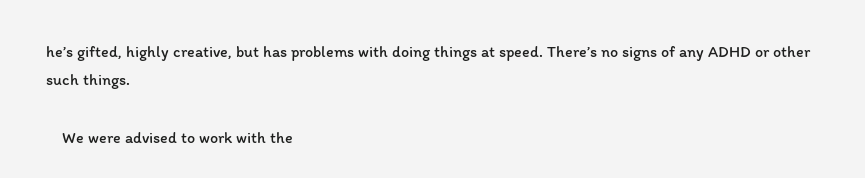he’s gifted, highly creative, but has problems with doing things at speed. There’s no signs of any ADHD or other such things.

    We were advised to work with the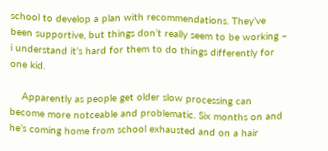school to develop a plan with recommendations. They’ve been supportive, but things don’t really seem to be working – i understand it’s hard for them to do things differently for one kid.

    Apparently as people get older slow processing can become more notceable and problematic. Six months on and he’s coming home from school exhausted and on a hair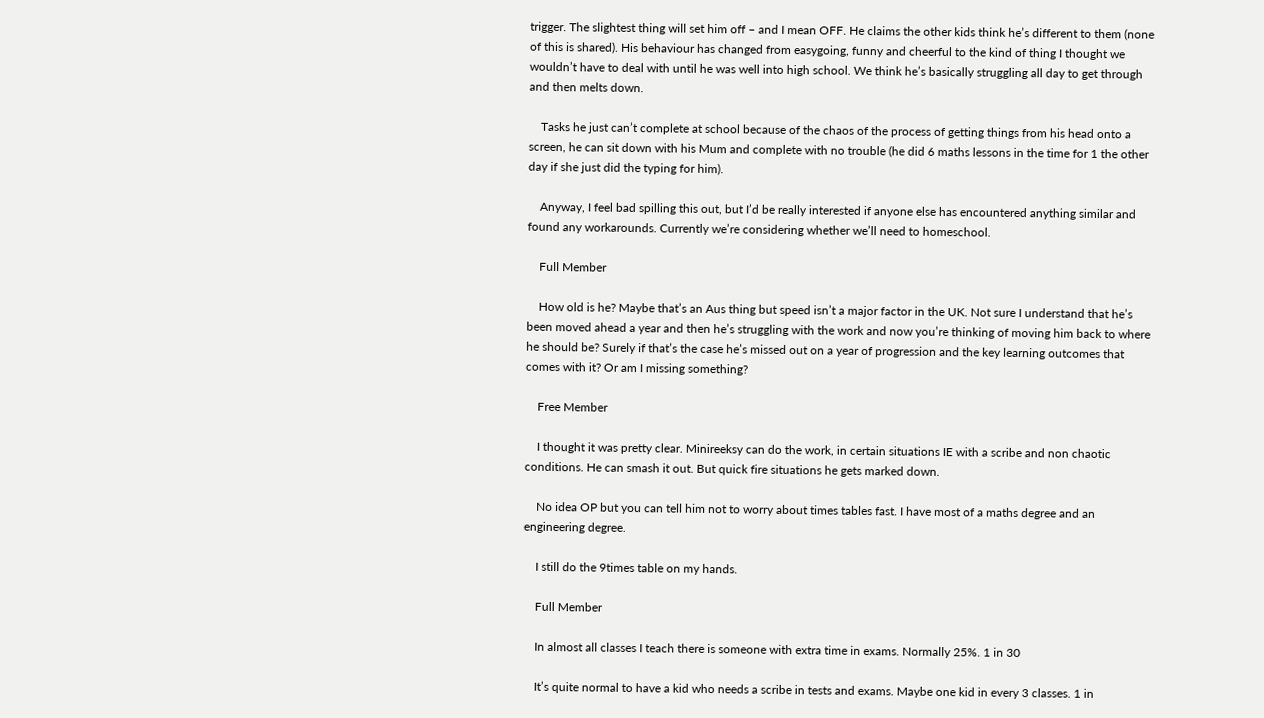trigger. The slightest thing will set him off – and I mean OFF. He claims the other kids think he’s different to them (none of this is shared). His behaviour has changed from easygoing, funny and cheerful to the kind of thing I thought we wouldn’t have to deal with until he was well into high school. We think he’s basically struggling all day to get through and then melts down.

    Tasks he just can’t complete at school because of the chaos of the process of getting things from his head onto a screen, he can sit down with his Mum and complete with no trouble (he did 6 maths lessons in the time for 1 the other day if she just did the typing for him).

    Anyway, I feel bad spilling this out, but I’d be really interested if anyone else has encountered anything similar and found any workarounds. Currently we’re considering whether we’ll need to homeschool.

    Full Member

    How old is he? Maybe that’s an Aus thing but speed isn’t a major factor in the UK. Not sure I understand that he’s been moved ahead a year and then he’s struggling with the work and now you’re thinking of moving him back to where he should be? Surely if that’s the case he’s missed out on a year of progression and the key learning outcomes that comes with it? Or am I missing something?

    Free Member

    I thought it was pretty clear. Minireeksy can do the work, in certain situations IE with a scribe and non chaotic conditions. He can smash it out. But quick fire situations he gets marked down.

    No idea OP but you can tell him not to worry about times tables fast. I have most of a maths degree and an engineering degree.

    I still do the 9times table on my hands.

    Full Member

    In almost all classes I teach there is someone with extra time in exams. Normally 25%. 1 in 30

    It’s quite normal to have a kid who needs a scribe in tests and exams. Maybe one kid in every 3 classes. 1 in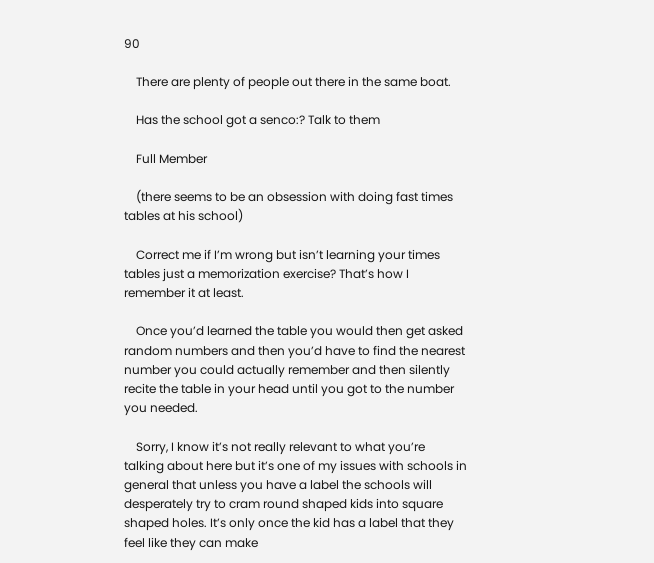90

    There are plenty of people out there in the same boat.

    Has the school got a senco:? Talk to them

    Full Member

    (there seems to be an obsession with doing fast times tables at his school)

    Correct me if I’m wrong but isn’t learning your times tables just a memorization exercise? That’s how I remember it at least.

    Once you’d learned the table you would then get asked random numbers and then you’d have to find the nearest number you could actually remember and then silently recite the table in your head until you got to the number you needed.

    Sorry, I know it’s not really relevant to what you’re talking about here but it’s one of my issues with schools in general that unless you have a label the schools will desperately try to cram round shaped kids into square shaped holes. It’s only once the kid has a label that they feel like they can make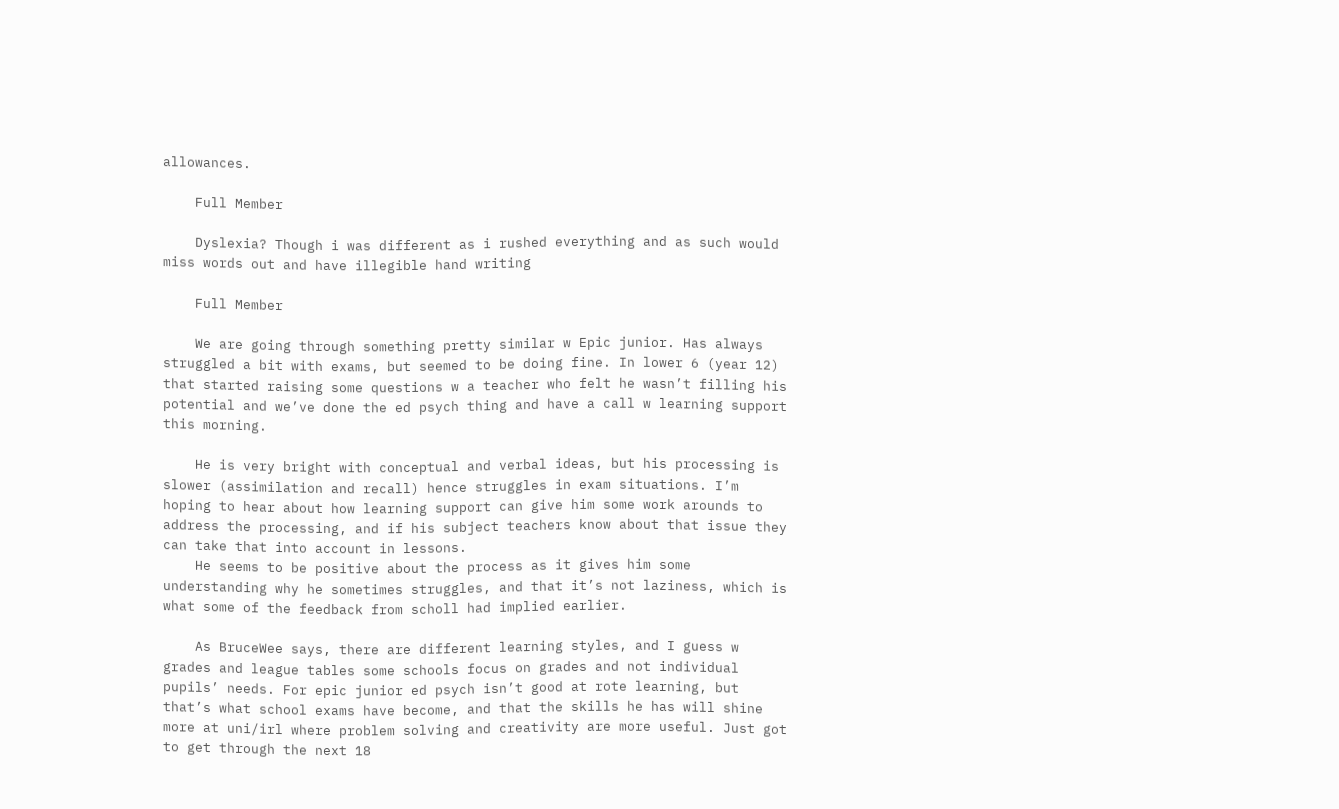allowances.

    Full Member

    Dyslexia? Though i was different as i rushed everything and as such would miss words out and have illegible hand writing

    Full Member

    We are going through something pretty similar w Epic junior. Has always struggled a bit with exams, but seemed to be doing fine. In lower 6 (year 12) that started raising some questions w a teacher who felt he wasn’t filling his potential and we’ve done the ed psych thing and have a call w learning support this morning.

    He is very bright with conceptual and verbal ideas, but his processing is slower (assimilation and recall) hence struggles in exam situations. I’m hoping to hear about how learning support can give him some work arounds to address the processing, and if his subject teachers know about that issue they can take that into account in lessons.
    He seems to be positive about the process as it gives him some understanding why he sometimes struggles, and that it’s not laziness, which is what some of the feedback from scholl had implied earlier.

    As BruceWee says, there are different learning styles, and I guess w grades and league tables some schools focus on grades and not individual pupils’ needs. For epic junior ed psych isn’t good at rote learning, but that’s what school exams have become, and that the skills he has will shine more at uni/irl where problem solving and creativity are more useful. Just got to get through the next 18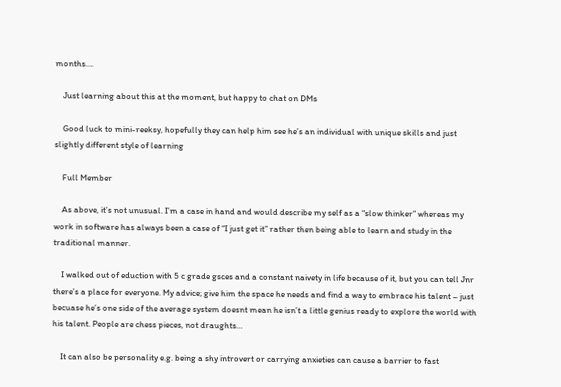months….

    Just learning about this at the moment, but happy to chat on DMs

    Good luck to mini-reeksy, hopefully they can help him see he’s an individual with unique skills and just slightly different style of learning

    Full Member

    As above, it’s not unusual. I’m a case in hand and would describe my self as a “slow thinker” whereas my work in software has always been a case of “I just get it” rather then being able to learn and study in the traditional manner.

    I walked out of eduction with 5 c grade gsces and a constant naivety in life because of it, but you can tell Jnr there’s a place for everyone. My advice; give him the space he needs and find a way to embrace his talent – just becuase he’s one side of the average system doesnt mean he isn’t a little genius ready to explore the world with his talent. People are chess pieces, not draughts…

    It can also be personality e.g. being a shy introvert or carrying anxieties can cause a barrier to fast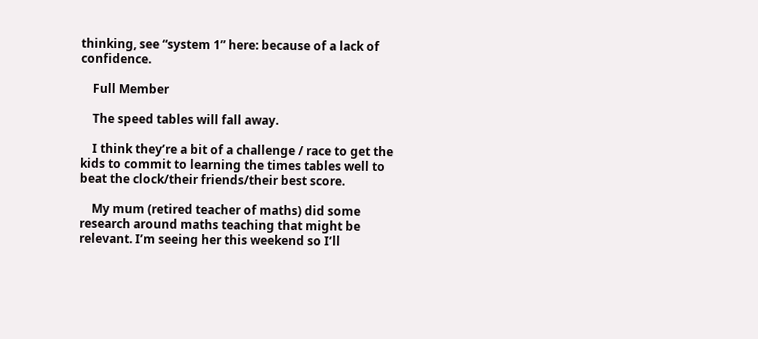thinking, see “system 1” here: because of a lack of confidence.

    Full Member

    The speed tables will fall away.

    I think they’re a bit of a challenge / race to get the kids to commit to learning the times tables well to beat the clock/their friends/their best score.

    My mum (retired teacher of maths) did some research around maths teaching that might be relevant. I’m seeing her this weekend so I’ll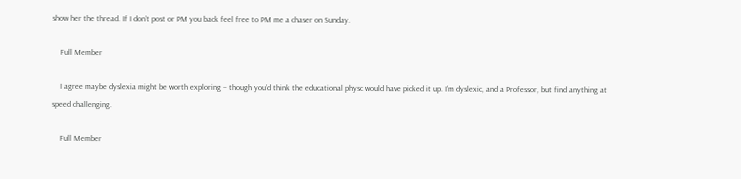show her the thread. If I don’t post or PM you back feel free to PM me a chaser on Sunday.

    Full Member

    I agree maybe dyslexia might be worth exploring – though you’d think the educational physc would have picked it up. I’m dyslexic, and a Professor, but find anything at speed challenging.

    Full Member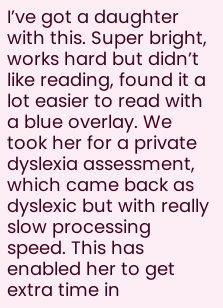I’ve got a daughter with this. Super bright, works hard but didn’t like reading, found it a lot easier to read with a blue overlay. We took her for a private dyslexia assessment, which came back as dyslexic but with really slow processing speed. This has enabled her to get extra time in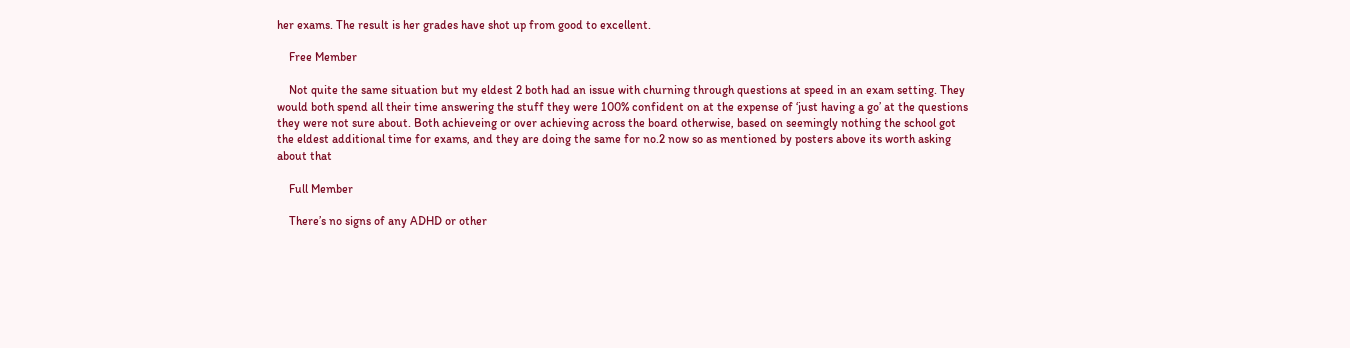her exams. The result is her grades have shot up from good to excellent.

    Free Member

    Not quite the same situation but my eldest 2 both had an issue with churning through questions at speed in an exam setting. They would both spend all their time answering the stuff they were 100% confident on at the expense of ‘just having a go’ at the questions they were not sure about. Both achieveing or over achieving across the board otherwise, based on seemingly nothing the school got the eldest additional time for exams, and they are doing the same for no.2 now so as mentioned by posters above its worth asking about that

    Full Member

    There’s no signs of any ADHD or other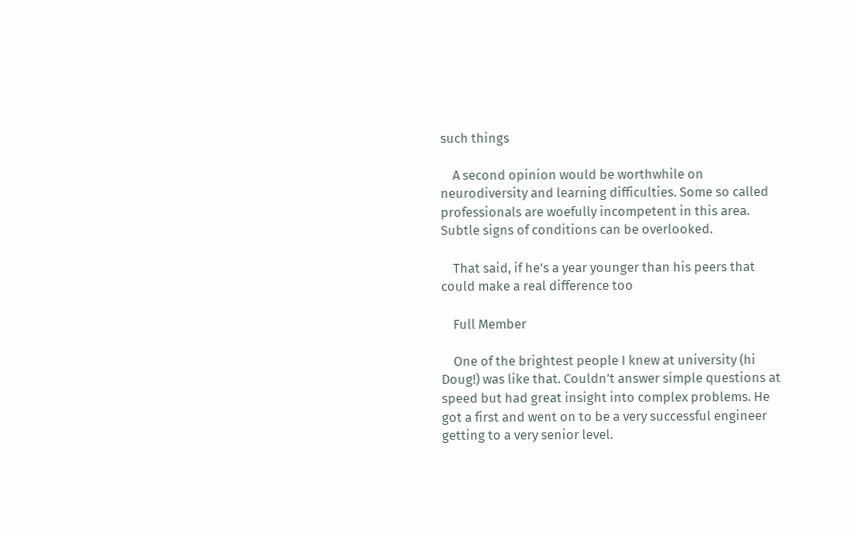such things

    A second opinion would be worthwhile on neurodiversity and learning difficulties. Some so called professionals are woefully incompetent in this area. Subtle signs of conditions can be overlooked.

    That said, if he’s a year younger than his peers that could make a real difference too

    Full Member

    One of the brightest people I knew at university (hi Doug!) was like that. Couldn’t answer simple questions at speed but had great insight into complex problems. He got a first and went on to be a very successful engineer getting to a very senior level.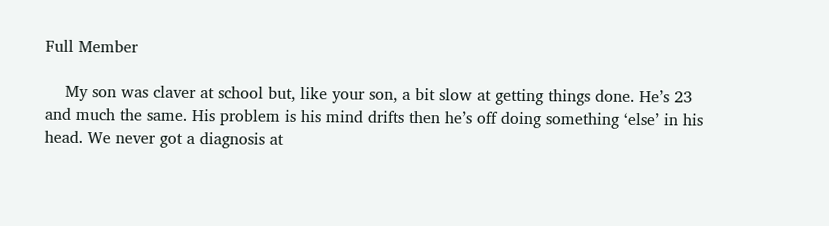Full Member

    My son was claver at school but, like your son, a bit slow at getting things done. He’s 23 and much the same. His problem is his mind drifts then he’s off doing something ‘else’ in his head. We never got a diagnosis at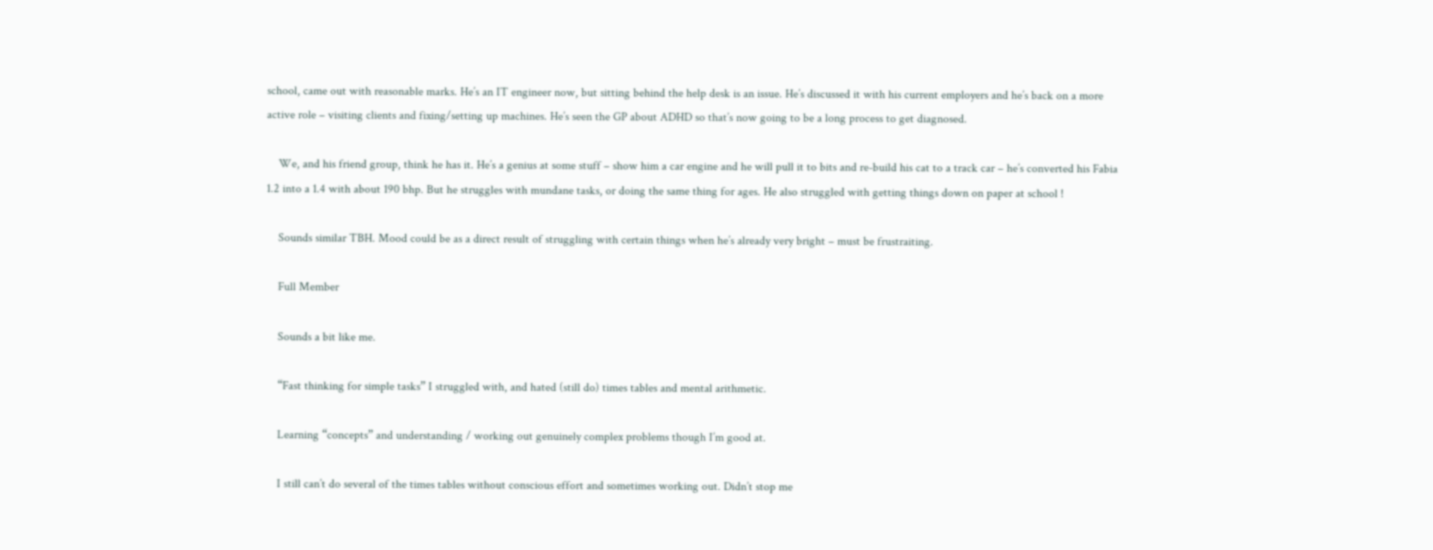school, came out with reasonable marks. He’s an IT engineer now, but sitting behind the help desk is an issue. He’s discussed it with his current employers and he’s back on a more active role – visiting clients and fixing/setting up machines. He’s seen the GP about ADHD so that’s now going to be a long process to get diagnosed.

    We, and his friend group, think he has it. He’s a genius at some stuff – show him a car engine and he will pull it to bits and re-build his cat to a track car – he’s converted his Fabia 1.2 into a 1.4 with about 190 bhp. But he struggles with mundane tasks, or doing the same thing for ages. He also struggled with getting things down on paper at school !

    Sounds similar TBH. Mood could be as a direct result of struggling with certain things when he’s already very bright – must be frustraiting.

    Full Member

    Sounds a bit like me.

    “Fast thinking for simple tasks” I struggled with, and hated (still do) times tables and mental arithmetic.

    Learning “concepts” and understanding / working out genuinely complex problems though I’m good at.

    I still can’t do several of the times tables without conscious effort and sometimes working out. Didn’t stop me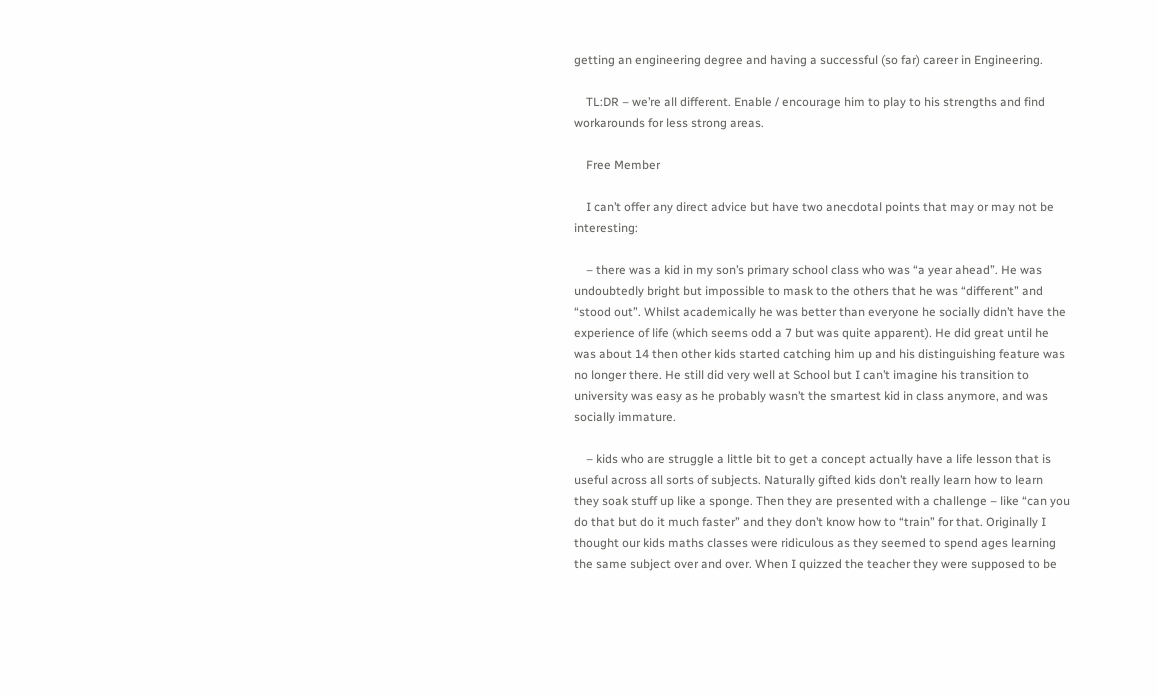getting an engineering degree and having a successful (so far) career in Engineering.

    TL:DR – we’re all different. Enable / encourage him to play to his strengths and find workarounds for less strong areas.

    Free Member

    I can’t offer any direct advice but have two anecdotal points that may or may not be interesting:

    – there was a kid in my son’s primary school class who was “a year ahead”. He was undoubtedly bright but impossible to mask to the others that he was “different” and “stood out”. Whilst academically he was better than everyone he socially didn’t have the experience of life (which seems odd a 7 but was quite apparent). He did great until he was about 14 then other kids started catching him up and his distinguishing feature was no longer there. He still did very well at School but I can’t imagine his transition to university was easy as he probably wasn’t the smartest kid in class anymore, and was socially immature.

    – kids who are struggle a little bit to get a concept actually have a life lesson that is useful across all sorts of subjects. Naturally gifted kids don’t really learn how to learn they soak stuff up like a sponge. Then they are presented with a challenge – like “can you do that but do it much faster” and they don’t know how to “train” for that. Originally I thought our kids maths classes were ridiculous as they seemed to spend ages learning the same subject over and over. When I quizzed the teacher they were supposed to be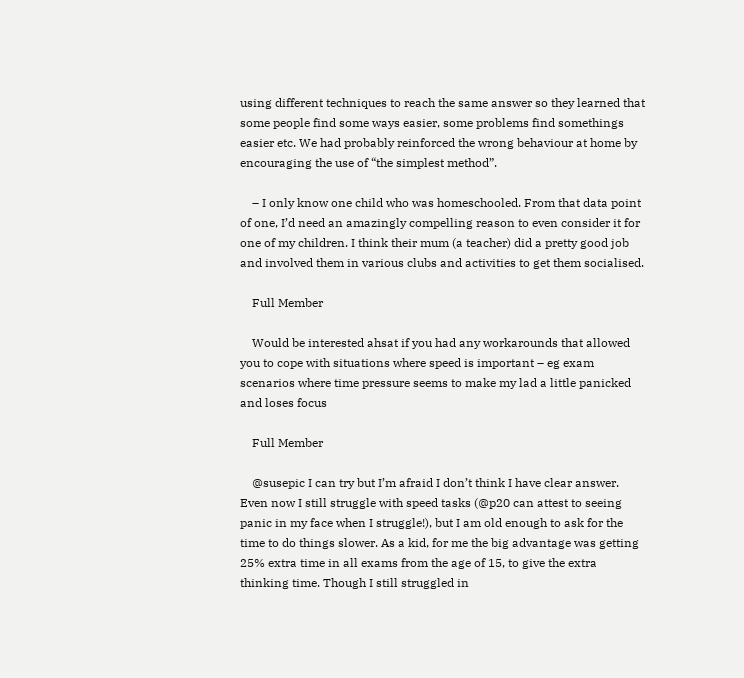using different techniques to reach the same answer so they learned that some people find some ways easier, some problems find somethings easier etc. We had probably reinforced the wrong behaviour at home by encouraging the use of “the simplest method”.

    – I only know one child who was homeschooled. From that data point of one, I’d need an amazingly compelling reason to even consider it for one of my children. I think their mum (a teacher) did a pretty good job and involved them in various clubs and activities to get them socialised.

    Full Member

    Would be interested ahsat if you had any workarounds that allowed you to cope with situations where speed is important – eg exam scenarios where time pressure seems to make my lad a little panicked and loses focus

    Full Member

    @susepic I can try but I’m afraid I don’t think I have clear answer. Even now I still struggle with speed tasks (@p20 can attest to seeing panic in my face when I struggle!), but I am old enough to ask for the time to do things slower. As a kid, for me the big advantage was getting 25% extra time in all exams from the age of 15, to give the extra thinking time. Though I still struggled in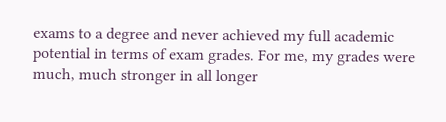exams to a degree and never achieved my full academic potential in terms of exam grades. For me, my grades were much, much stronger in all longer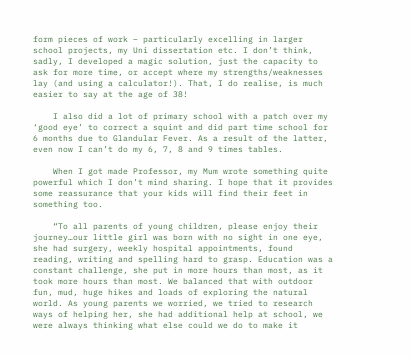form pieces of work – particularly excelling in larger school projects, my Uni dissertation etc. I don’t think, sadly, I developed a magic solution, just the capacity to ask for more time, or accept where my strengths/weaknesses lay (and using a calculator!). That, I do realise, is much easier to say at the age of 38!

    I also did a lot of primary school with a patch over my ‘good eye’ to correct a squint and did part time school for 6 months due to Glandular Fever. As a result of the latter, even now I can’t do my 6, 7, 8 and 9 times tables.

    When I got made Professor, my Mum wrote something quite powerful which I don’t mind sharing. I hope that it provides some reassurance that your kids will find their feet in something too.

    “To all parents of young children, please enjoy their journey…our little girl was born with no sight in one eye, she had surgery, weekly hospital appointments, found reading, writing and spelling hard to grasp. Education was a constant challenge, she put in more hours than most, as it took more hours than most. We balanced that with outdoor fun, mud, huge hikes and loads of exploring the natural world. As young parents we worried, we tried to research ways of helping her, she had additional help at school, we were always thinking what else could we do to make it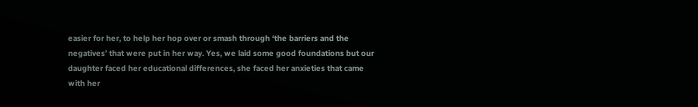easier for her, to help her hop over or smash through ‘the barriers and the negatives’ that were put in her way. Yes, we laid some good foundations but our daughter faced her educational differences, she faced her anxieties that came with her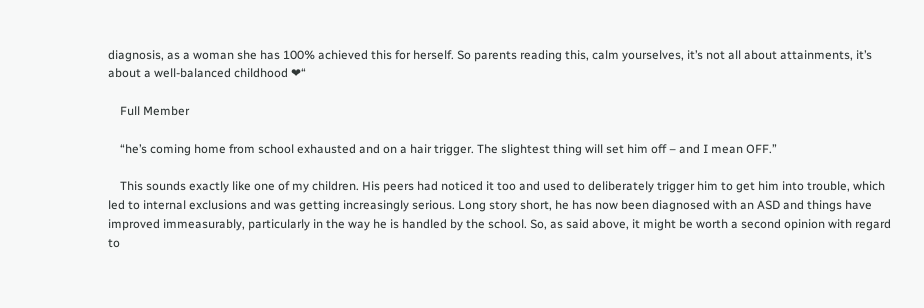diagnosis, as a woman she has 100% achieved this for herself. So parents reading this, calm yourselves, it’s not all about attainments, it’s about a well-balanced childhood ❤“

    Full Member

    “he’s coming home from school exhausted and on a hair trigger. The slightest thing will set him off – and I mean OFF.”

    This sounds exactly like one of my children. His peers had noticed it too and used to deliberately trigger him to get him into trouble, which led to internal exclusions and was getting increasingly serious. Long story short, he has now been diagnosed with an ASD and things have improved immeasurably, particularly in the way he is handled by the school. So, as said above, it might be worth a second opinion with regard to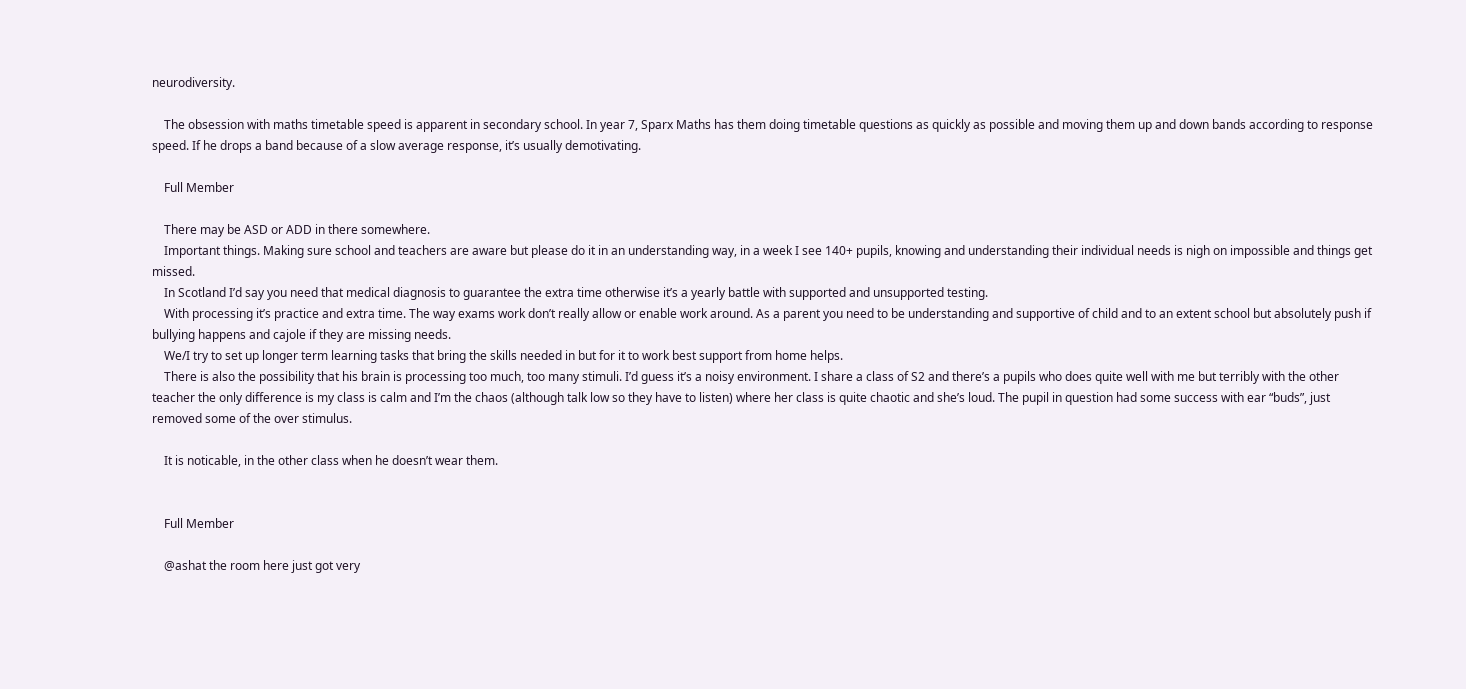neurodiversity.

    The obsession with maths timetable speed is apparent in secondary school. In year 7, Sparx Maths has them doing timetable questions as quickly as possible and moving them up and down bands according to response speed. If he drops a band because of a slow average response, it’s usually demotivating.

    Full Member

    There may be ASD or ADD in there somewhere.
    Important things. Making sure school and teachers are aware but please do it in an understanding way, in a week I see 140+ pupils, knowing and understanding their individual needs is nigh on impossible and things get missed.
    In Scotland I’d say you need that medical diagnosis to guarantee the extra time otherwise it’s a yearly battle with supported and unsupported testing.
    With processing it’s practice and extra time. The way exams work don’t really allow or enable work around. As a parent you need to be understanding and supportive of child and to an extent school but absolutely push if bullying happens and cajole if they are missing needs.
    We/I try to set up longer term learning tasks that bring the skills needed in but for it to work best support from home helps.
    There is also the possibility that his brain is processing too much, too many stimuli. I’d guess it’s a noisy environment. I share a class of S2 and there’s a pupils who does quite well with me but terribly with the other teacher the only difference is my class is calm and I’m the chaos (although talk low so they have to listen) where her class is quite chaotic and she’s loud. The pupil in question had some success with ear “buds”, just removed some of the over stimulus.

    It is noticable, in the other class when he doesn’t wear them.


    Full Member

    @ashat the room here just got very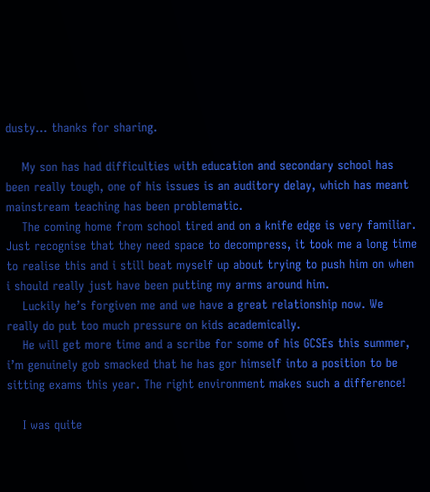dusty… thanks for sharing.

    My son has had difficulties with education and secondary school has been really tough, one of his issues is an auditory delay, which has meant mainstream teaching has been problematic.
    The coming home from school tired and on a knife edge is very familiar. Just recognise that they need space to decompress, it took me a long time to realise this and i still beat myself up about trying to push him on when i should really just have been putting my arms around him.
    Luckily he’s forgiven me and we have a great relationship now. We really do put too much pressure on kids academically.
    He will get more time and a scribe for some of his GCSEs this summer, i’m genuinely gob smacked that he has gor himself into a position to be sitting exams this year. The right environment makes such a difference!

    I was quite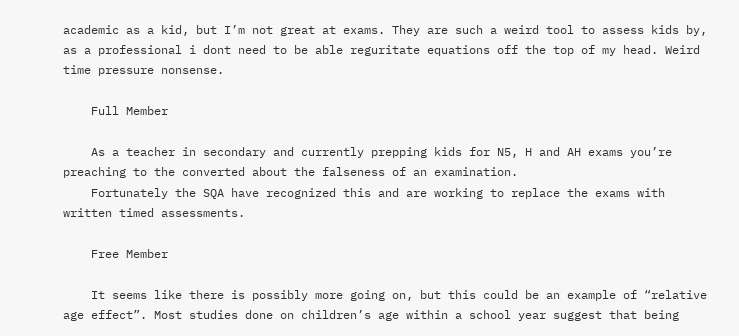academic as a kid, but I’m not great at exams. They are such a weird tool to assess kids by, as a professional i dont need to be able reguritate equations off the top of my head. Weird time pressure nonsense.

    Full Member

    As a teacher in secondary and currently prepping kids for N5, H and AH exams you’re preaching to the converted about the falseness of an examination.
    Fortunately the SQA have recognized this and are working to replace the exams with written timed assessments.

    Free Member

    It seems like there is possibly more going on, but this could be an example of “relative age effect”. Most studies done on children’s age within a school year suggest that being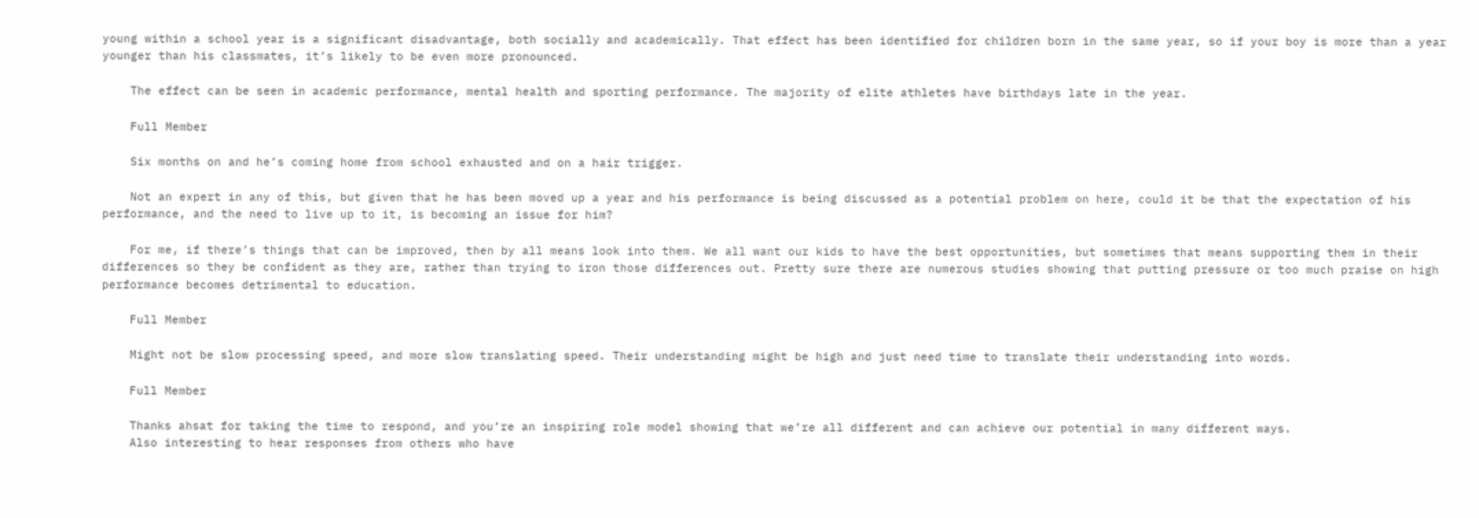young within a school year is a significant disadvantage, both socially and academically. That effect has been identified for children born in the same year, so if your boy is more than a year younger than his classmates, it’s likely to be even more pronounced.

    The effect can be seen in academic performance, mental health and sporting performance. The majority of elite athletes have birthdays late in the year.

    Full Member

    Six months on and he’s coming home from school exhausted and on a hair trigger.

    Not an expert in any of this, but given that he has been moved up a year and his performance is being discussed as a potential problem on here, could it be that the expectation of his performance, and the need to live up to it, is becoming an issue for him?

    For me, if there’s things that can be improved, then by all means look into them. We all want our kids to have the best opportunities, but sometimes that means supporting them in their differences so they be confident as they are, rather than trying to iron those differences out. Pretty sure there are numerous studies showing that putting pressure or too much praise on high performance becomes detrimental to education.

    Full Member

    Might not be slow processing speed, and more slow translating speed. Their understanding might be high and just need time to translate their understanding into words.

    Full Member

    Thanks ahsat for taking the time to respond, and you’re an inspiring role model showing that we’re all different and can achieve our potential in many different ways.
    Also interesting to hear responses from others who have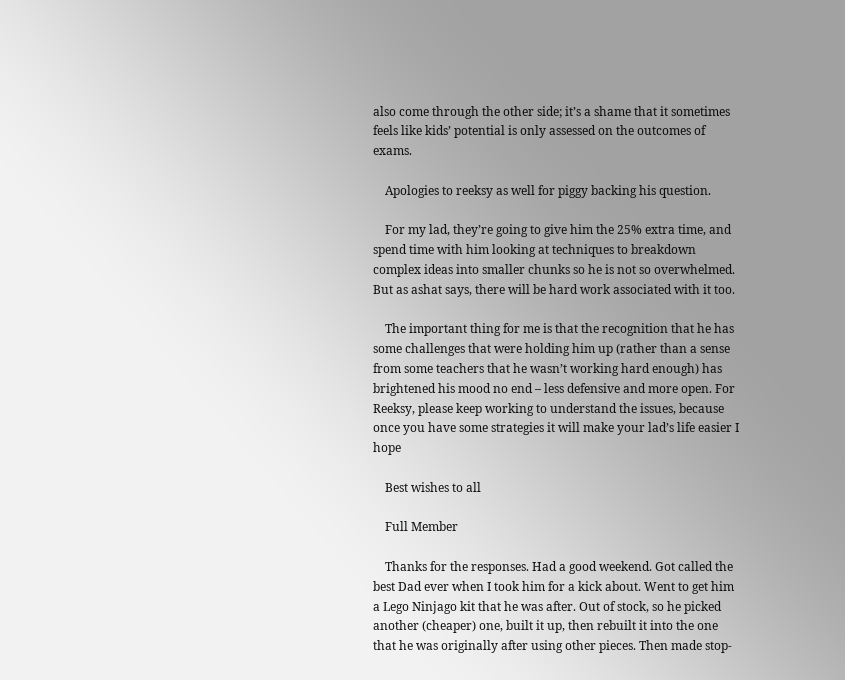also come through the other side; it’s a shame that it sometimes feels like kids’ potential is only assessed on the outcomes of exams.

    Apologies to reeksy as well for piggy backing his question.

    For my lad, they’re going to give him the 25% extra time, and spend time with him looking at techniques to breakdown complex ideas into smaller chunks so he is not so overwhelmed. But as ashat says, there will be hard work associated with it too.

    The important thing for me is that the recognition that he has some challenges that were holding him up (rather than a sense from some teachers that he wasn’t working hard enough) has brightened his mood no end – less defensive and more open. For Reeksy, please keep working to understand the issues, because once you have some strategies it will make your lad’s life easier I hope

    Best wishes to all

    Full Member

    Thanks for the responses. Had a good weekend. Got called the best Dad ever when I took him for a kick about. Went to get him a Lego Ninjago kit that he was after. Out of stock, so he picked another (cheaper) one, built it up, then rebuilt it into the one that he was originally after using other pieces. Then made stop-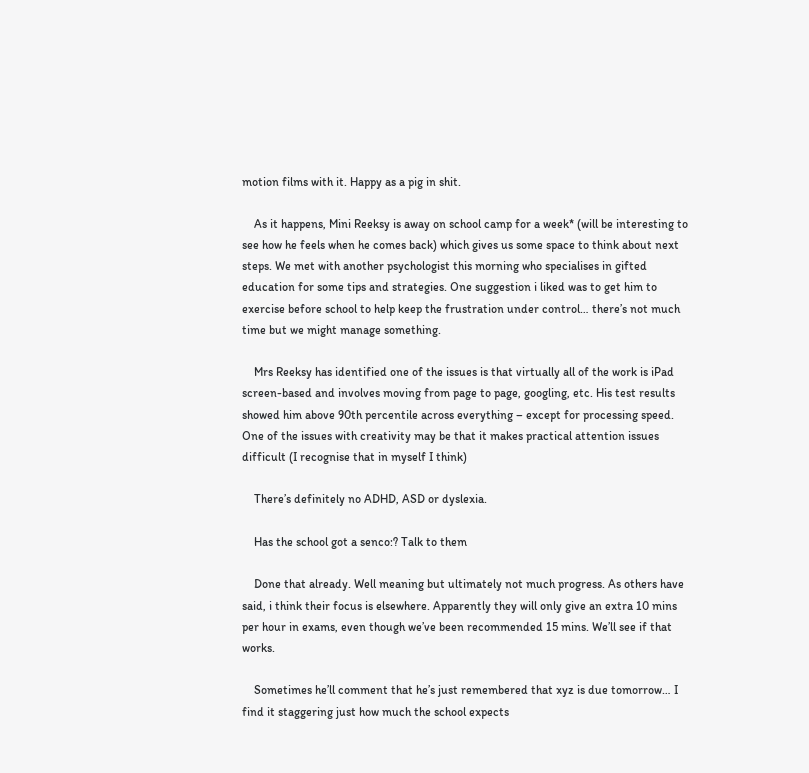motion films with it. Happy as a pig in shit.

    As it happens, Mini Reeksy is away on school camp for a week* (will be interesting to see how he feels when he comes back) which gives us some space to think about next steps. We met with another psychologist this morning who specialises in gifted education for some tips and strategies. One suggestion i liked was to get him to exercise before school to help keep the frustration under control… there’s not much time but we might manage something.

    Mrs Reeksy has identified one of the issues is that virtually all of the work is iPad screen-based and involves moving from page to page, googling, etc. His test results showed him above 90th percentile across everything – except for processing speed. One of the issues with creativity may be that it makes practical attention issues difficult (I recognise that in myself I think)

    There’s definitely no ADHD, ASD or dyslexia.

    Has the school got a senco:? Talk to them

    Done that already. Well meaning but ultimately not much progress. As others have said, i think their focus is elsewhere. Apparently they will only give an extra 10 mins per hour in exams, even though we’ve been recommended 15 mins. We’ll see if that works.

    Sometimes he’ll comment that he’s just remembered that xyz is due tomorrow… I find it staggering just how much the school expects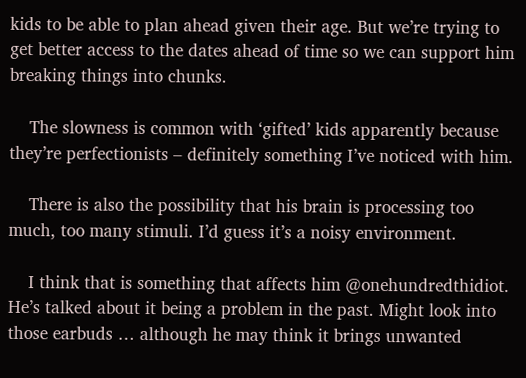kids to be able to plan ahead given their age. But we’re trying to get better access to the dates ahead of time so we can support him breaking things into chunks.

    The slowness is common with ‘gifted’ kids apparently because they’re perfectionists – definitely something I’ve noticed with him.

    There is also the possibility that his brain is processing too much, too many stimuli. I’d guess it’s a noisy environment.

    I think that is something that affects him @onehundredthidiot. He’s talked about it being a problem in the past. Might look into those earbuds … although he may think it brings unwanted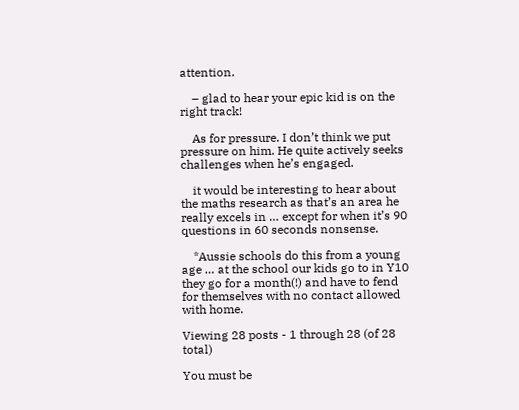attention.

    – glad to hear your epic kid is on the right track!

    As for pressure. I don’t think we put pressure on him. He quite actively seeks challenges when he’s engaged.

    it would be interesting to hear about the maths research as that’s an area he really excels in … except for when it’s 90 questions in 60 seconds nonsense.

    *Aussie schools do this from a young age … at the school our kids go to in Y10 they go for a month(!) and have to fend for themselves with no contact allowed with home.

Viewing 28 posts - 1 through 28 (of 28 total)

You must be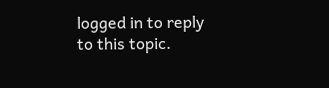logged in to reply to this topic.